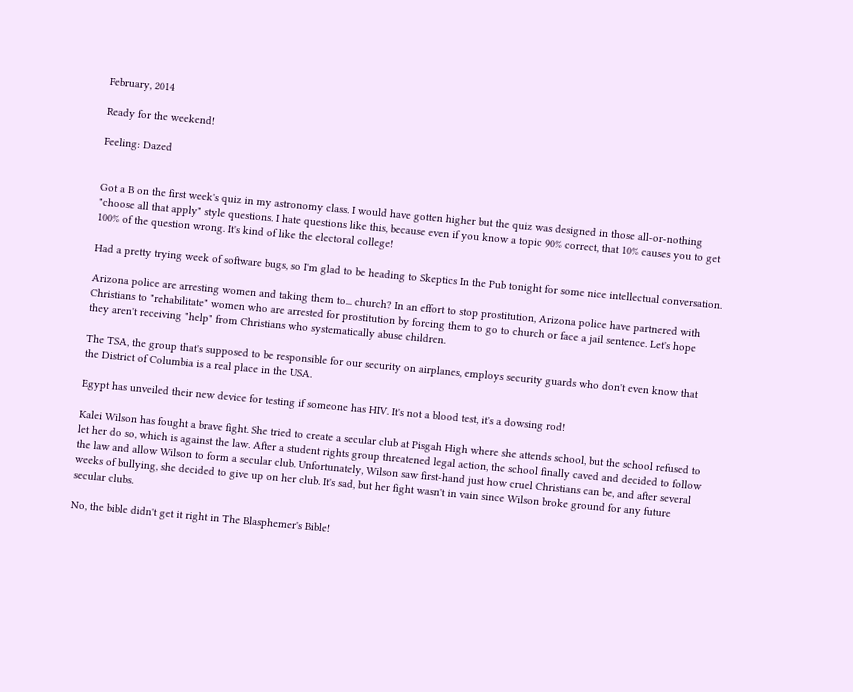February, 2014

Ready for the weekend!

Feeling: Dazed


Got a B on the first week's quiz in my astronomy class. I would have gotten higher but the quiz was designed in those all-or-nothing "choose all that apply" style questions. I hate questions like this, because even if you know a topic 90% correct, that 10% causes you to get 100% of the question wrong. It's kind of like the electoral college!

Had a pretty trying week of software bugs, so I'm glad to be heading to Skeptics In the Pub tonight for some nice intellectual conversation.

Arizona police are arresting women and taking them to... church? In an effort to stop prostitution, Arizona police have partnered with Christians to "rehabilitate" women who are arrested for prostitution by forcing them to go to church or face a jail sentence. Let's hope they aren't receiving "help" from Christians who systematically abuse children.

The TSA, the group that's supposed to be responsible for our security on airplanes, employs security guards who don't even know that the District of Columbia is a real place in the USA.

Egypt has unveiled their new device for testing if someone has HIV. It's not a blood test, it's a dowsing rod!

Kalei Wilson has fought a brave fight. She tried to create a secular club at Pisgah High where she attends school, but the school refused to let her do so, which is against the law. After a student rights group threatened legal action, the school finally caved and decided to follow the law and allow Wilson to form a secular club. Unfortunately, Wilson saw first-hand just how cruel Christians can be, and after several weeks of bullying, she decided to give up on her club. It's sad, but her fight wasn't in vain since Wilson broke ground for any future secular clubs.

No, the bible didn't get it right in The Blasphemer's Bible!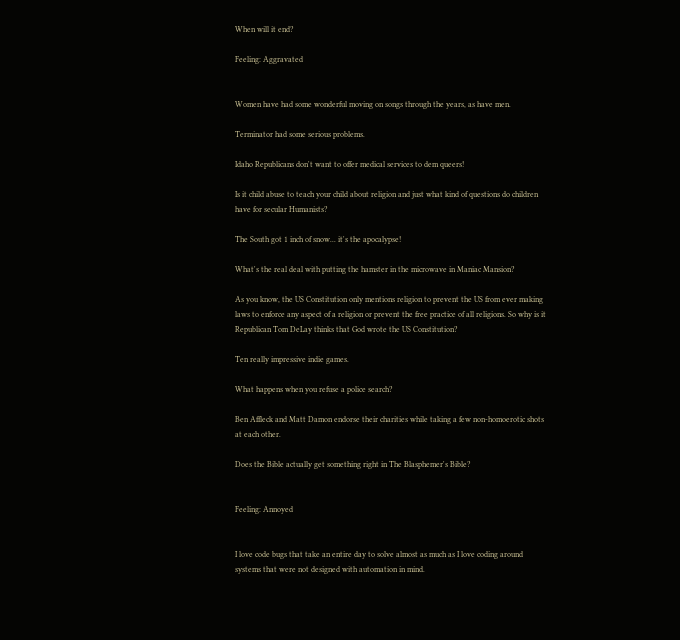When will it end?

Feeling: Aggravated


Women have had some wonderful moving on songs through the years, as have men.

Terminator had some serious problems.

Idaho Republicans don't want to offer medical services to dem queers!

Is it child abuse to teach your child about religion and just what kind of questions do children have for secular Humanists?

The South got 1 inch of snow... it's the apocalypse!

What's the real deal with putting the hamster in the microwave in Maniac Mansion?

As you know, the US Constitution only mentions religion to prevent the US from ever making laws to enforce any aspect of a religion or prevent the free practice of all religions. So why is it Republican Tom DeLay thinks that God wrote the US Constitution?

Ten really impressive indie games.

What happens when you refuse a police search?

Ben Affleck and Matt Damon endorse their charities while taking a few non-homoerotic shots at each other.

Does the Bible actually get something right in The Blasphemer's Bible?


Feeling: Annoyed


I love code bugs that take an entire day to solve almost as much as I love coding around systems that were not designed with automation in mind.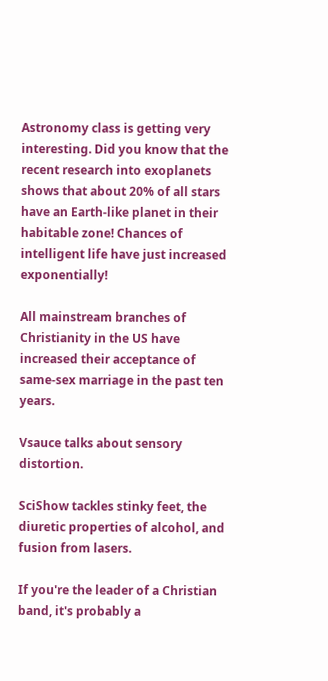Astronomy class is getting very interesting. Did you know that the recent research into exoplanets shows that about 20% of all stars have an Earth-like planet in their habitable zone! Chances of intelligent life have just increased exponentially!

All mainstream branches of Christianity in the US have increased their acceptance of same-sex marriage in the past ten years.

Vsauce talks about sensory distortion.

SciShow tackles stinky feet, the diuretic properties of alcohol, and fusion from lasers.

If you're the leader of a Christian band, it's probably a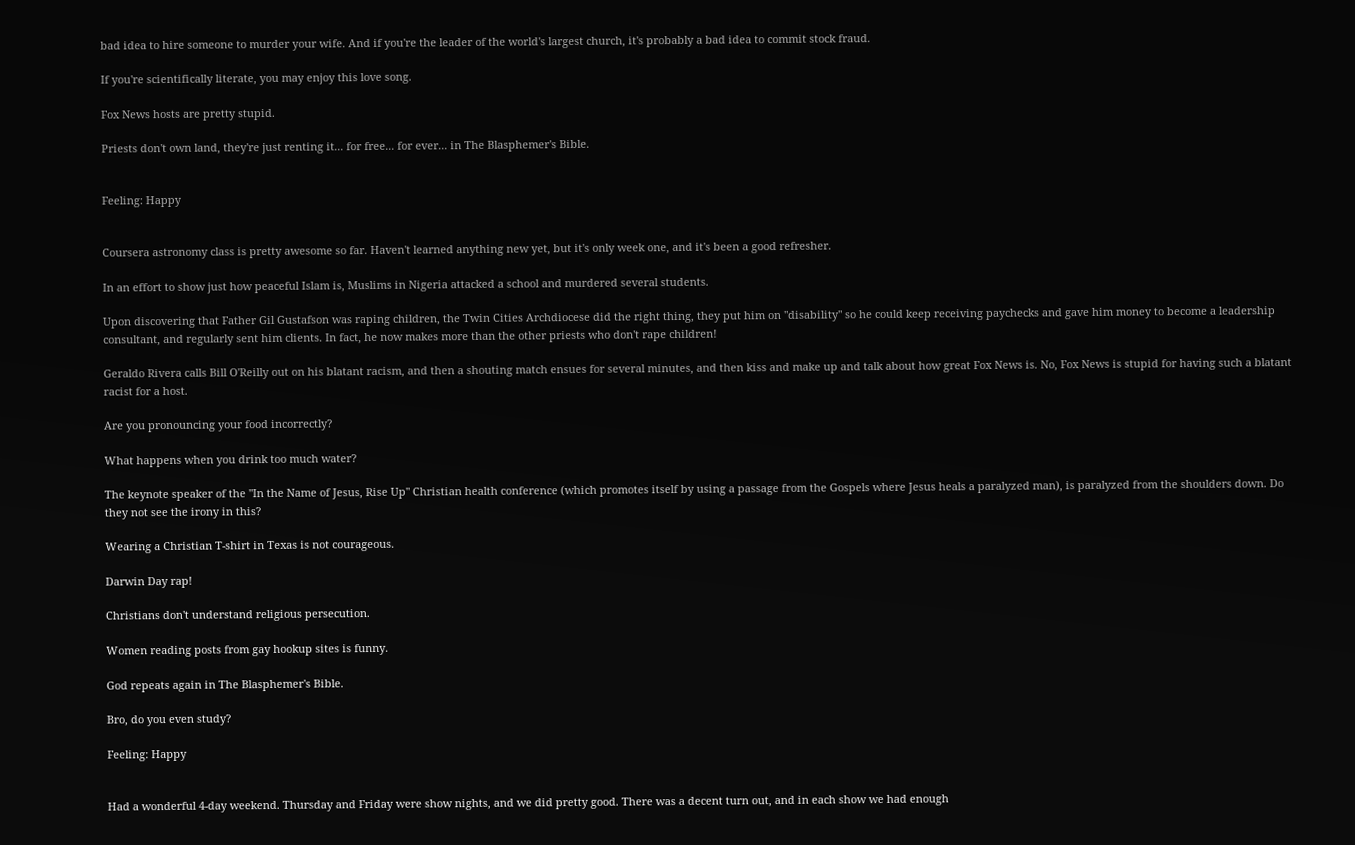bad idea to hire someone to murder your wife. And if you're the leader of the world's largest church, it's probably a bad idea to commit stock fraud.

If you're scientifically literate, you may enjoy this love song.

Fox News hosts are pretty stupid.

Priests don't own land, they're just renting it... for free... for ever... in The Blasphemer's Bible.


Feeling: Happy


Coursera astronomy class is pretty awesome so far. Haven't learned anything new yet, but it's only week one, and it's been a good refresher.

In an effort to show just how peaceful Islam is, Muslims in Nigeria attacked a school and murdered several students.

Upon discovering that Father Gil Gustafson was raping children, the Twin Cities Archdiocese did the right thing, they put him on "disability" so he could keep receiving paychecks and gave him money to become a leadership consultant, and regularly sent him clients. In fact, he now makes more than the other priests who don't rape children!

Geraldo Rivera calls Bill O'Reilly out on his blatant racism, and then a shouting match ensues for several minutes, and then kiss and make up and talk about how great Fox News is. No, Fox News is stupid for having such a blatant racist for a host.

Are you pronouncing your food incorrectly?

What happens when you drink too much water?

The keynote speaker of the "In the Name of Jesus, Rise Up" Christian health conference (which promotes itself by using a passage from the Gospels where Jesus heals a paralyzed man), is paralyzed from the shoulders down. Do they not see the irony in this?

Wearing a Christian T-shirt in Texas is not courageous.

Darwin Day rap!

Christians don't understand religious persecution.

Women reading posts from gay hookup sites is funny.

God repeats again in The Blasphemer's Bible.

Bro, do you even study?

Feeling: Happy


Had a wonderful 4-day weekend. Thursday and Friday were show nights, and we did pretty good. There was a decent turn out, and in each show we had enough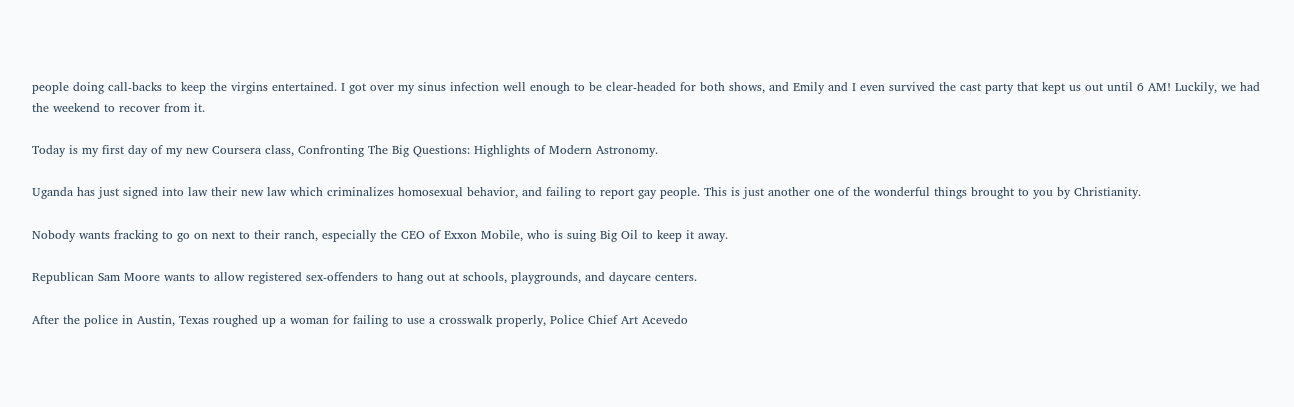people doing call-backs to keep the virgins entertained. I got over my sinus infection well enough to be clear-headed for both shows, and Emily and I even survived the cast party that kept us out until 6 AM! Luckily, we had the weekend to recover from it.

Today is my first day of my new Coursera class, Confronting The Big Questions: Highlights of Modern Astronomy.

Uganda has just signed into law their new law which criminalizes homosexual behavior, and failing to report gay people. This is just another one of the wonderful things brought to you by Christianity.

Nobody wants fracking to go on next to their ranch, especially the CEO of Exxon Mobile, who is suing Big Oil to keep it away.

Republican Sam Moore wants to allow registered sex-offenders to hang out at schools, playgrounds, and daycare centers.

After the police in Austin, Texas roughed up a woman for failing to use a crosswalk properly, Police Chief Art Acevedo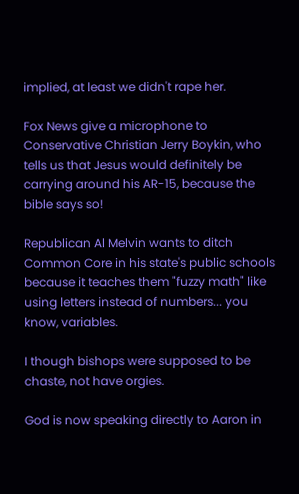implied, at least we didn't rape her.

Fox News give a microphone to Conservative Christian Jerry Boykin, who tells us that Jesus would definitely be carrying around his AR-15, because the bible says so!

Republican Al Melvin wants to ditch Common Core in his state's public schools because it teaches them "fuzzy math" like using letters instead of numbers... you know, variables.

I though bishops were supposed to be chaste, not have orgies.

God is now speaking directly to Aaron in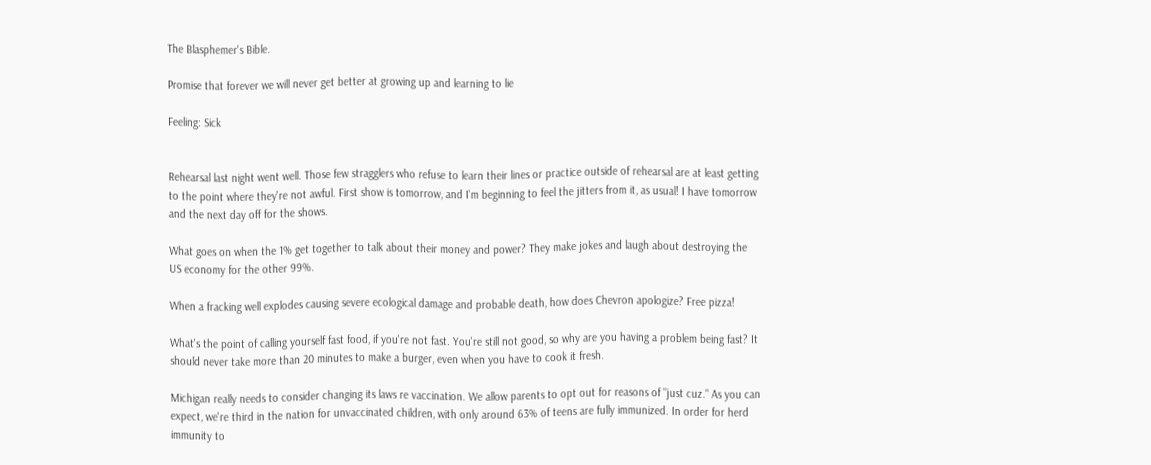The Blasphemer's Bible.

Promise that forever we will never get better at growing up and learning to lie

Feeling: Sick


Rehearsal last night went well. Those few stragglers who refuse to learn their lines or practice outside of rehearsal are at least getting to the point where they're not awful. First show is tomorrow, and I'm beginning to feel the jitters from it, as usual! I have tomorrow and the next day off for the shows.

What goes on when the 1% get together to talk about their money and power? They make jokes and laugh about destroying the US economy for the other 99%.

When a fracking well explodes causing severe ecological damage and probable death, how does Chevron apologize? Free pizza!

What's the point of calling yourself fast food, if you're not fast. You're still not good, so why are you having a problem being fast? It should never take more than 20 minutes to make a burger, even when you have to cook it fresh.

Michigan really needs to consider changing its laws re vaccination. We allow parents to opt out for reasons of "just cuz." As you can expect, we're third in the nation for unvaccinated children, with only around 63% of teens are fully immunized. In order for herd immunity to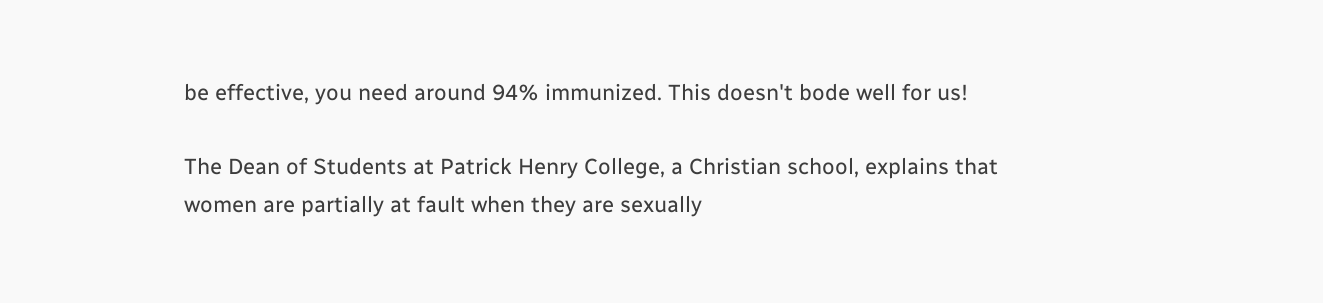be effective, you need around 94% immunized. This doesn't bode well for us!

The Dean of Students at Patrick Henry College, a Christian school, explains that women are partially at fault when they are sexually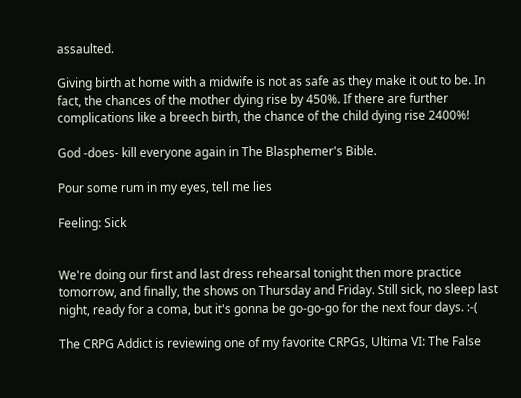assaulted.

Giving birth at home with a midwife is not as safe as they make it out to be. In fact, the chances of the mother dying rise by 450%. If there are further complications like a breech birth, the chance of the child dying rise 2400%!

God -does- kill everyone again in The Blasphemer's Bible.

Pour some rum in my eyes, tell me lies

Feeling: Sick


We're doing our first and last dress rehearsal tonight then more practice tomorrow, and finally, the shows on Thursday and Friday. Still sick, no sleep last night, ready for a coma, but it's gonna be go-go-go for the next four days. :-(

The CRPG Addict is reviewing one of my favorite CRPGs, Ultima VI: The False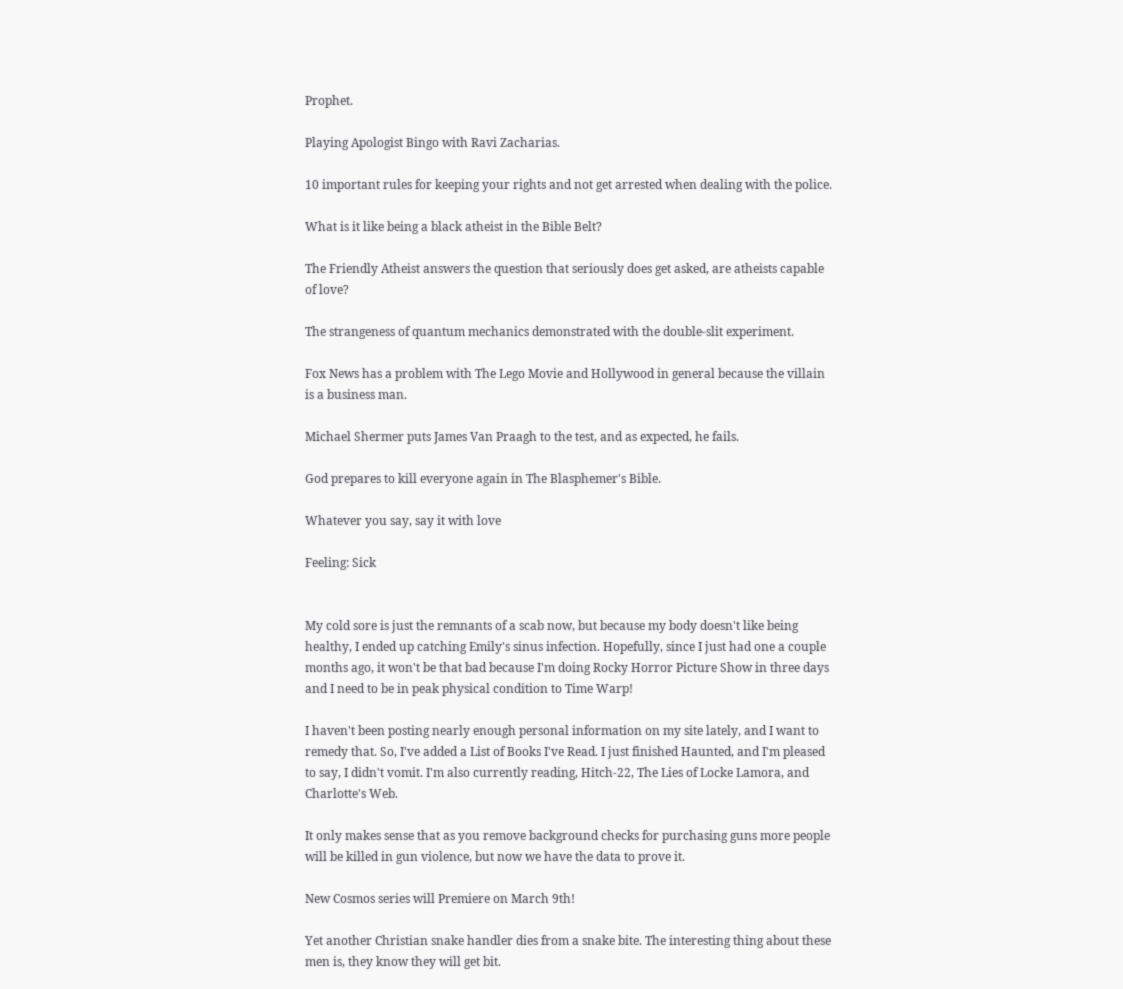Prophet.

Playing Apologist Bingo with Ravi Zacharias.

10 important rules for keeping your rights and not get arrested when dealing with the police.

What is it like being a black atheist in the Bible Belt?

The Friendly Atheist answers the question that seriously does get asked, are atheists capable of love?

The strangeness of quantum mechanics demonstrated with the double-slit experiment.

Fox News has a problem with The Lego Movie and Hollywood in general because the villain is a business man.

Michael Shermer puts James Van Praagh to the test, and as expected, he fails.

God prepares to kill everyone again in The Blasphemer's Bible.

Whatever you say, say it with love

Feeling: Sick


My cold sore is just the remnants of a scab now, but because my body doesn't like being healthy, I ended up catching Emily's sinus infection. Hopefully, since I just had one a couple months ago, it won't be that bad because I'm doing Rocky Horror Picture Show in three days and I need to be in peak physical condition to Time Warp!

I haven't been posting nearly enough personal information on my site lately, and I want to remedy that. So, I've added a List of Books I've Read. I just finished Haunted, and I'm pleased to say, I didn't vomit. I'm also currently reading, Hitch-22, The Lies of Locke Lamora, and Charlotte's Web.

It only makes sense that as you remove background checks for purchasing guns more people will be killed in gun violence, but now we have the data to prove it.

New Cosmos series will Premiere on March 9th!

Yet another Christian snake handler dies from a snake bite. The interesting thing about these men is, they know they will get bit.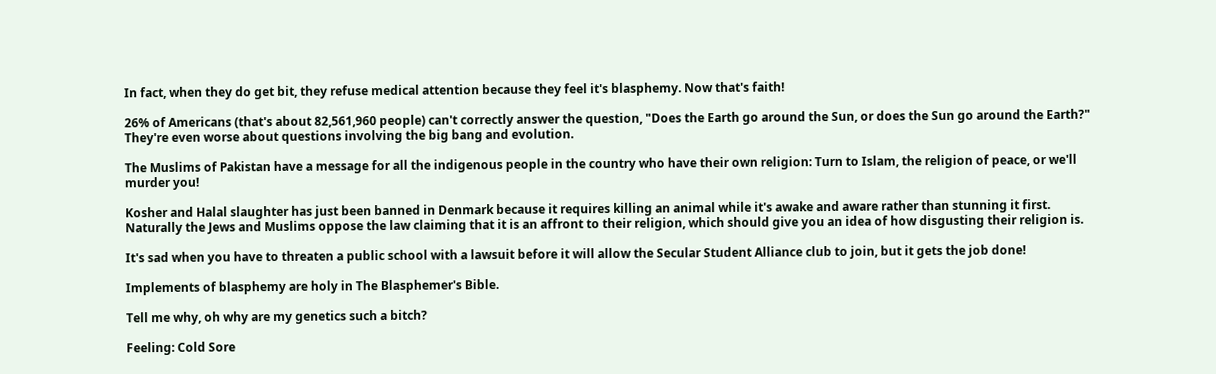In fact, when they do get bit, they refuse medical attention because they feel it's blasphemy. Now that's faith!

26% of Americans (that's about 82,561,960 people) can't correctly answer the question, "Does the Earth go around the Sun, or does the Sun go around the Earth?" They're even worse about questions involving the big bang and evolution.

The Muslims of Pakistan have a message for all the indigenous people in the country who have their own religion: Turn to Islam, the religion of peace, or we'll murder you!

Kosher and Halal slaughter has just been banned in Denmark because it requires killing an animal while it's awake and aware rather than stunning it first. Naturally the Jews and Muslims oppose the law claiming that it is an affront to their religion, which should give you an idea of how disgusting their religion is.

It's sad when you have to threaten a public school with a lawsuit before it will allow the Secular Student Alliance club to join, but it gets the job done!

Implements of blasphemy are holy in The Blasphemer's Bible.

Tell me why, oh why are my genetics such a bitch?

Feeling: Cold Sore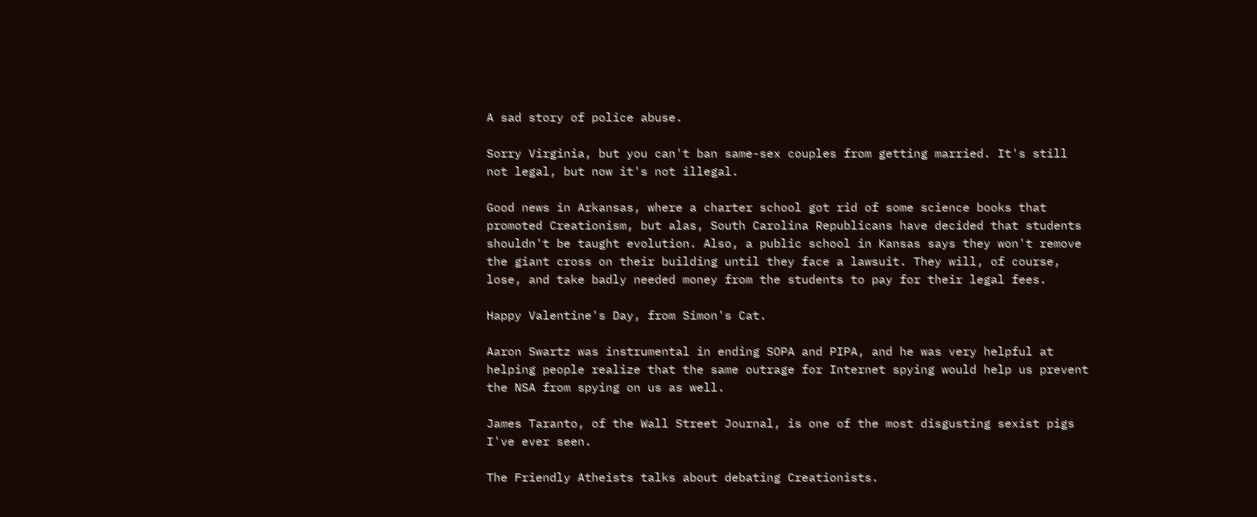A sad story of police abuse.

Sorry Virginia, but you can't ban same-sex couples from getting married. It's still not legal, but now it's not illegal.

Good news in Arkansas, where a charter school got rid of some science books that promoted Creationism, but alas, South Carolina Republicans have decided that students shouldn't be taught evolution. Also, a public school in Kansas says they won't remove the giant cross on their building until they face a lawsuit. They will, of course, lose, and take badly needed money from the students to pay for their legal fees.

Happy Valentine's Day, from Simon's Cat.

Aaron Swartz was instrumental in ending SOPA and PIPA, and he was very helpful at helping people realize that the same outrage for Internet spying would help us prevent the NSA from spying on us as well.

James Taranto, of the Wall Street Journal, is one of the most disgusting sexist pigs I've ever seen.

The Friendly Atheists talks about debating Creationists.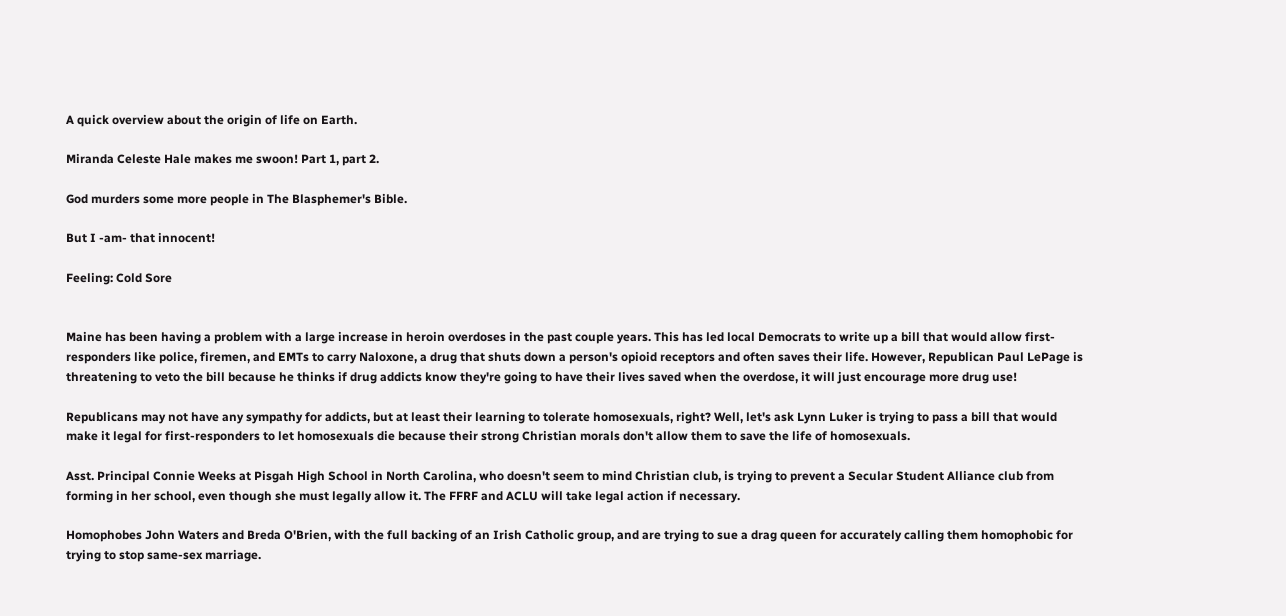A quick overview about the origin of life on Earth.

Miranda Celeste Hale makes me swoon! Part 1, part 2.

God murders some more people in The Blasphemer's Bible.

But I -am- that innocent!

Feeling: Cold Sore


Maine has been having a problem with a large increase in heroin overdoses in the past couple years. This has led local Democrats to write up a bill that would allow first-responders like police, firemen, and EMTs to carry Naloxone, a drug that shuts down a person's opioid receptors and often saves their life. However, Republican Paul LePage is threatening to veto the bill because he thinks if drug addicts know they're going to have their lives saved when the overdose, it will just encourage more drug use!

Republicans may not have any sympathy for addicts, but at least their learning to tolerate homosexuals, right? Well, let's ask Lynn Luker is trying to pass a bill that would make it legal for first-responders to let homosexuals die because their strong Christian morals don't allow them to save the life of homosexuals.

Asst. Principal Connie Weeks at Pisgah High School in North Carolina, who doesn't seem to mind Christian club, is trying to prevent a Secular Student Alliance club from forming in her school, even though she must legally allow it. The FFRF and ACLU will take legal action if necessary.

Homophobes John Waters and Breda O'Brien, with the full backing of an Irish Catholic group, and are trying to sue a drag queen for accurately calling them homophobic for trying to stop same-sex marriage.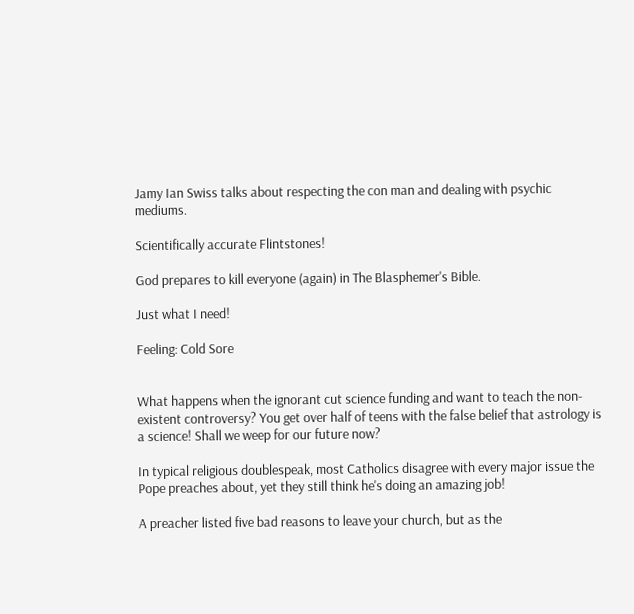Jamy Ian Swiss talks about respecting the con man and dealing with psychic mediums.

Scientifically accurate Flintstones!

God prepares to kill everyone (again) in The Blasphemer's Bible.

Just what I need!

Feeling: Cold Sore


What happens when the ignorant cut science funding and want to teach the non-existent controversy? You get over half of teens with the false belief that astrology is a science! Shall we weep for our future now?

In typical religious doublespeak, most Catholics disagree with every major issue the Pope preaches about, yet they still think he's doing an amazing job!

A preacher listed five bad reasons to leave your church, but as the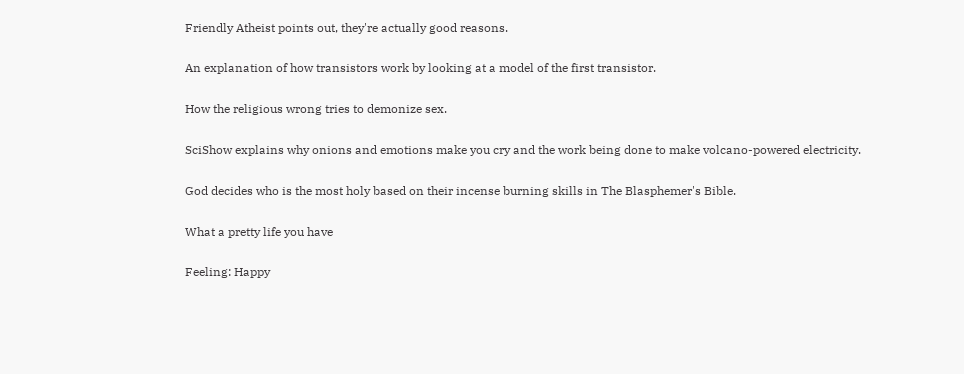Friendly Atheist points out, they're actually good reasons.

An explanation of how transistors work by looking at a model of the first transistor.

How the religious wrong tries to demonize sex.

SciShow explains why onions and emotions make you cry and the work being done to make volcano-powered electricity.

God decides who is the most holy based on their incense burning skills in The Blasphemer's Bible.

What a pretty life you have

Feeling: Happy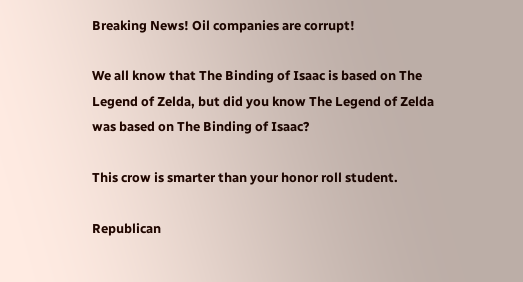Breaking News! Oil companies are corrupt!

We all know that The Binding of Isaac is based on The Legend of Zelda, but did you know The Legend of Zelda was based on The Binding of Isaac?

This crow is smarter than your honor roll student.

Republican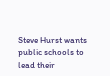Steve Hurst wants public schools to lead their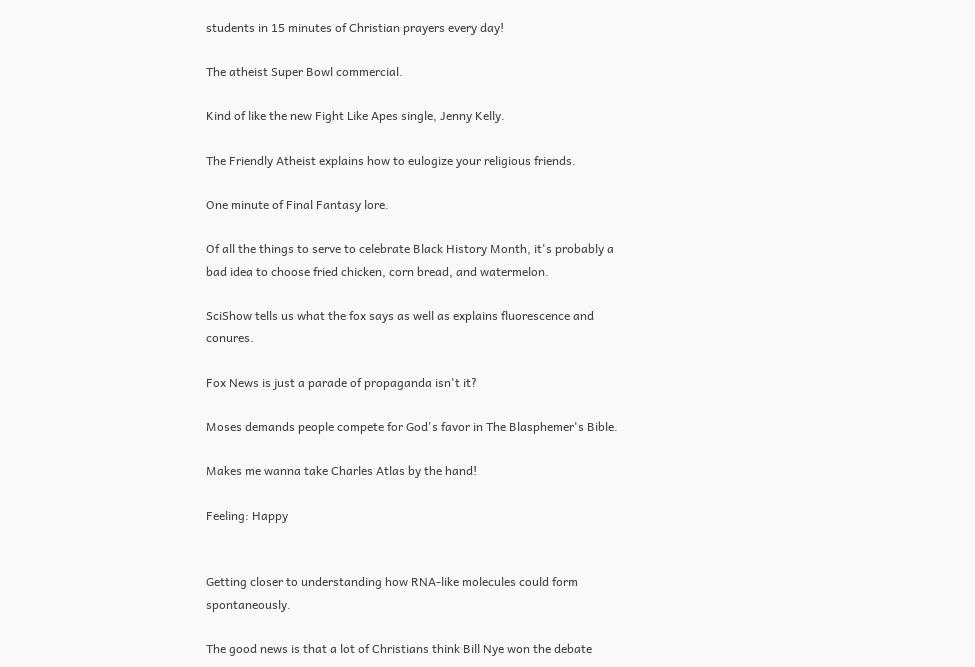students in 15 minutes of Christian prayers every day!

The atheist Super Bowl commercial.

Kind of like the new Fight Like Apes single, Jenny Kelly.

The Friendly Atheist explains how to eulogize your religious friends.

One minute of Final Fantasy lore.

Of all the things to serve to celebrate Black History Month, it's probably a bad idea to choose fried chicken, corn bread, and watermelon.

SciShow tells us what the fox says as well as explains fluorescence and conures.

Fox News is just a parade of propaganda isn't it?

Moses demands people compete for God's favor in The Blasphemer's Bible.

Makes me wanna take Charles Atlas by the hand!

Feeling: Happy


Getting closer to understanding how RNA-like molecules could form spontaneously.

The good news is that a lot of Christians think Bill Nye won the debate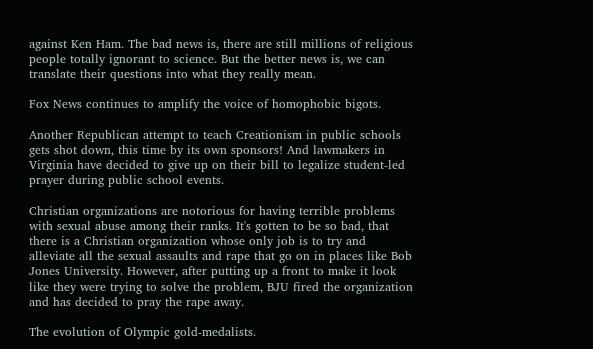against Ken Ham. The bad news is, there are still millions of religious people totally ignorant to science. But the better news is, we can translate their questions into what they really mean.

Fox News continues to amplify the voice of homophobic bigots.

Another Republican attempt to teach Creationism in public schools gets shot down, this time by its own sponsors! And lawmakers in Virginia have decided to give up on their bill to legalize student-led prayer during public school events.

Christian organizations are notorious for having terrible problems with sexual abuse among their ranks. It's gotten to be so bad, that there is a Christian organization whose only job is to try and alleviate all the sexual assaults and rape that go on in places like Bob Jones University. However, after putting up a front to make it look like they were trying to solve the problem, BJU fired the organization and has decided to pray the rape away.

The evolution of Olympic gold-medalists.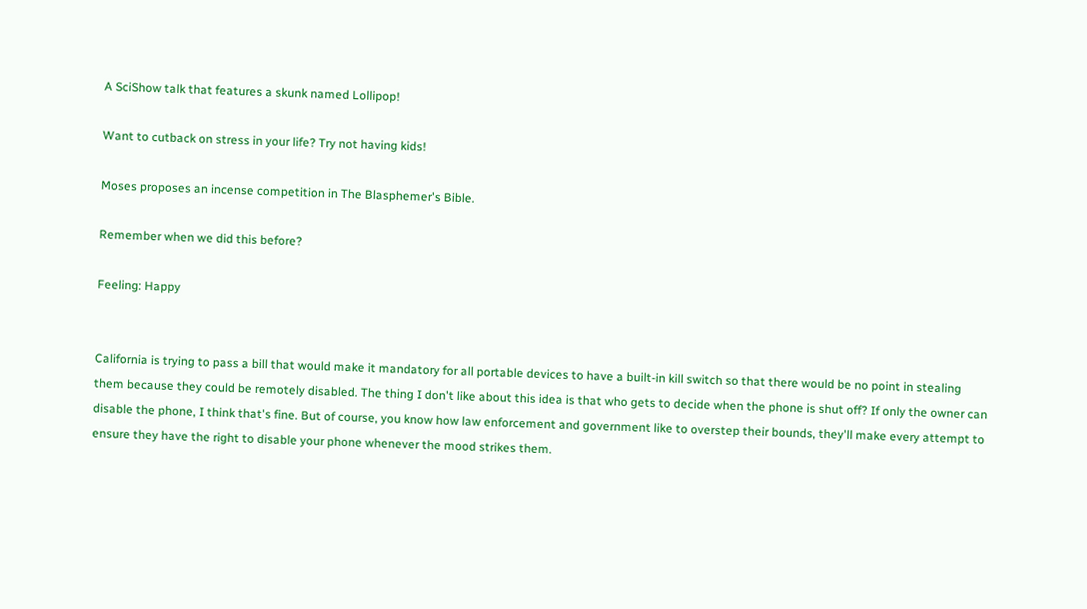A SciShow talk that features a skunk named Lollipop!

Want to cutback on stress in your life? Try not having kids!

Moses proposes an incense competition in The Blasphemer's Bible.

Remember when we did this before?

Feeling: Happy


California is trying to pass a bill that would make it mandatory for all portable devices to have a built-in kill switch so that there would be no point in stealing them because they could be remotely disabled. The thing I don't like about this idea is that who gets to decide when the phone is shut off? If only the owner can disable the phone, I think that's fine. But of course, you know how law enforcement and government like to overstep their bounds, they'll make every attempt to ensure they have the right to disable your phone whenever the mood strikes them.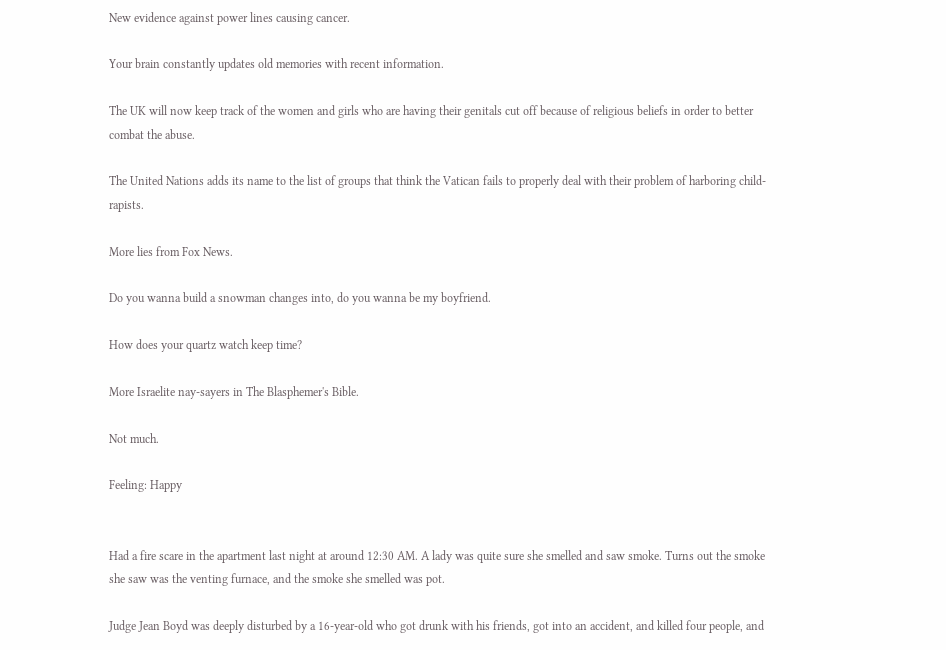New evidence against power lines causing cancer.

Your brain constantly updates old memories with recent information.

The UK will now keep track of the women and girls who are having their genitals cut off because of religious beliefs in order to better combat the abuse.

The United Nations adds its name to the list of groups that think the Vatican fails to properly deal with their problem of harboring child-rapists.

More lies from Fox News.

Do you wanna build a snowman changes into, do you wanna be my boyfriend.

How does your quartz watch keep time?

More Israelite nay-sayers in The Blasphemer's Bible.

Not much.

Feeling: Happy


Had a fire scare in the apartment last night at around 12:30 AM. A lady was quite sure she smelled and saw smoke. Turns out the smoke she saw was the venting furnace, and the smoke she smelled was pot.

Judge Jean Boyd was deeply disturbed by a 16-year-old who got drunk with his friends, got into an accident, and killed four people, and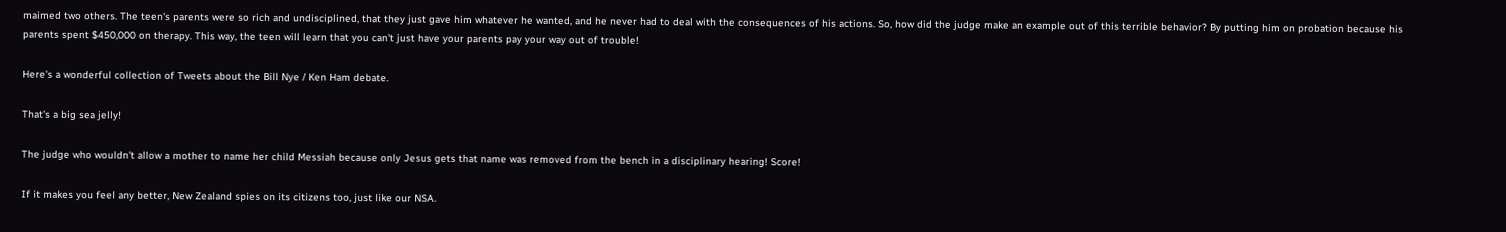maimed two others. The teen's parents were so rich and undisciplined, that they just gave him whatever he wanted, and he never had to deal with the consequences of his actions. So, how did the judge make an example out of this terrible behavior? By putting him on probation because his parents spent $450,000 on therapy. This way, the teen will learn that you can't just have your parents pay your way out of trouble!

Here's a wonderful collection of Tweets about the Bill Nye / Ken Ham debate.

That's a big sea jelly!

The judge who wouldn't allow a mother to name her child Messiah because only Jesus gets that name was removed from the bench in a disciplinary hearing! Score!

If it makes you feel any better, New Zealand spies on its citizens too, just like our NSA.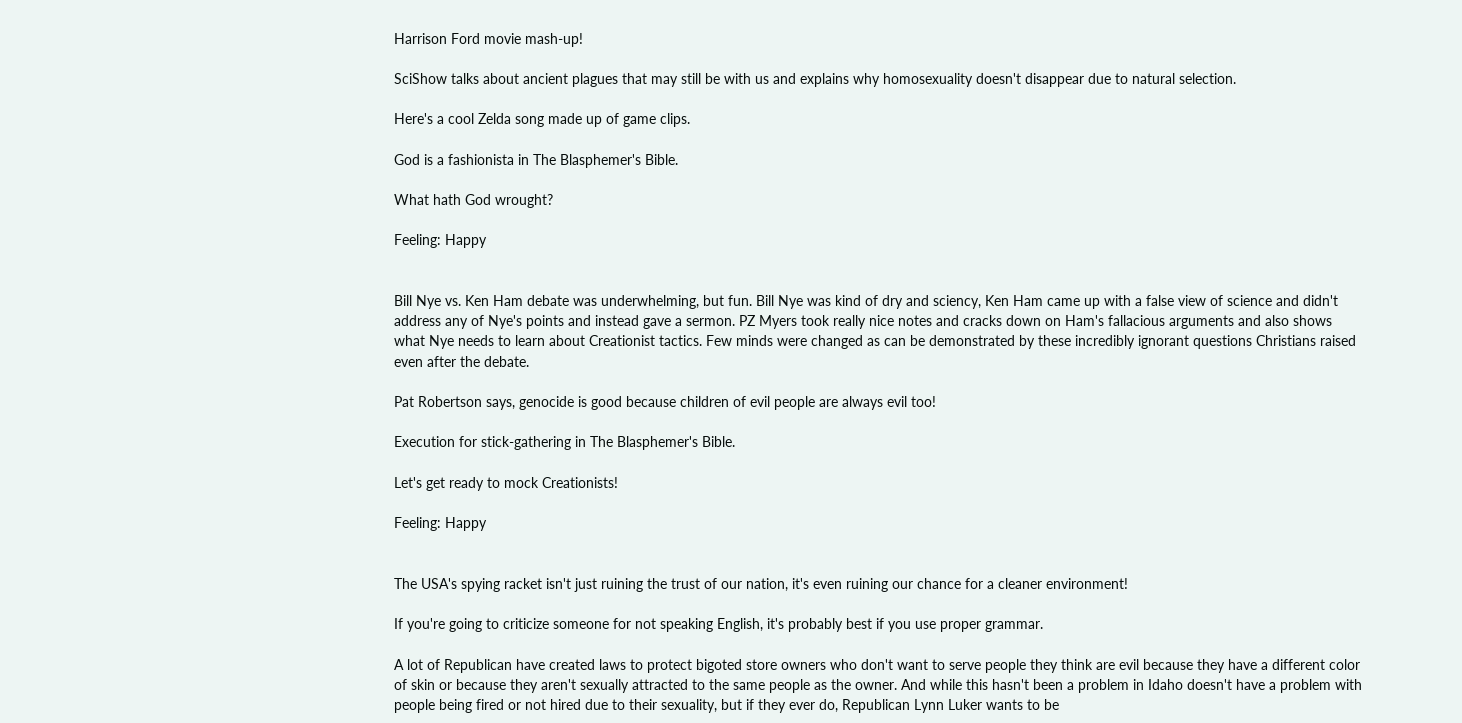Harrison Ford movie mash-up!

SciShow talks about ancient plagues that may still be with us and explains why homosexuality doesn't disappear due to natural selection.

Here's a cool Zelda song made up of game clips.

God is a fashionista in The Blasphemer's Bible.

What hath God wrought?

Feeling: Happy


Bill Nye vs. Ken Ham debate was underwhelming, but fun. Bill Nye was kind of dry and sciency, Ken Ham came up with a false view of science and didn't address any of Nye's points and instead gave a sermon. PZ Myers took really nice notes and cracks down on Ham's fallacious arguments and also shows what Nye needs to learn about Creationist tactics. Few minds were changed as can be demonstrated by these incredibly ignorant questions Christians raised even after the debate.

Pat Robertson says, genocide is good because children of evil people are always evil too!

Execution for stick-gathering in The Blasphemer's Bible.

Let's get ready to mock Creationists!

Feeling: Happy


The USA's spying racket isn't just ruining the trust of our nation, it's even ruining our chance for a cleaner environment!

If you're going to criticize someone for not speaking English, it's probably best if you use proper grammar.

A lot of Republican have created laws to protect bigoted store owners who don't want to serve people they think are evil because they have a different color of skin or because they aren't sexually attracted to the same people as the owner. And while this hasn't been a problem in Idaho doesn't have a problem with people being fired or not hired due to their sexuality, but if they ever do, Republican Lynn Luker wants to be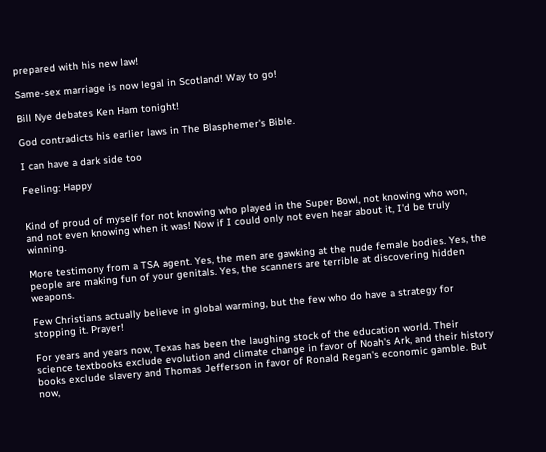prepared with his new law!

Same-sex marriage is now legal in Scotland! Way to go!

Bill Nye debates Ken Ham tonight!

God contradicts his earlier laws in The Blasphemer's Bible.

I can have a dark side too

Feeling: Happy


Kind of proud of myself for not knowing who played in the Super Bowl, not knowing who won, and not even knowing when it was! Now if I could only not even hear about it, I'd be truly winning.

More testimony from a TSA agent. Yes, the men are gawking at the nude female bodies. Yes, the people are making fun of your genitals. Yes, the scanners are terrible at discovering hidden weapons.

Few Christians actually believe in global warming, but the few who do have a strategy for stopping it. Prayer!

For years and years now, Texas has been the laughing stock of the education world. Their science textbooks exclude evolution and climate change in favor of Noah's Ark, and their history books exclude slavery and Thomas Jefferson in favor of Ronald Regan's economic gamble. But now,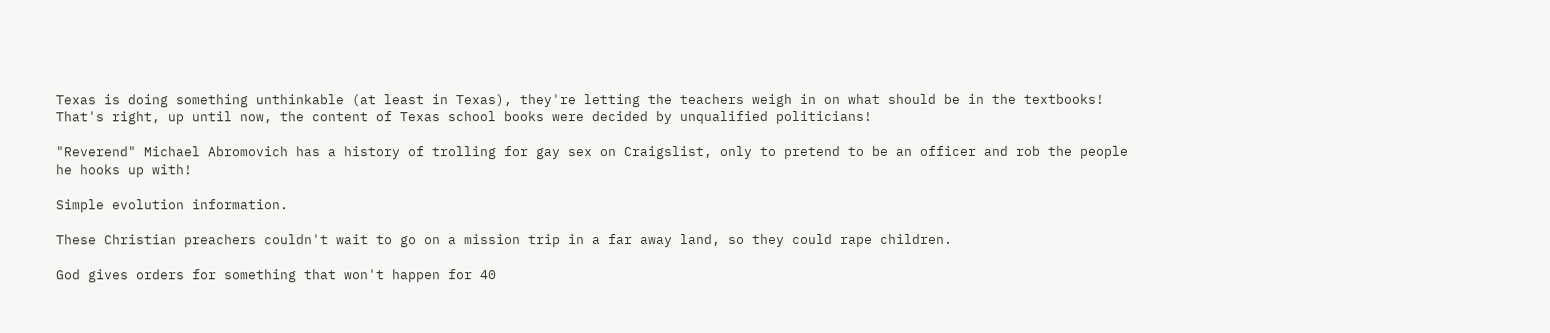Texas is doing something unthinkable (at least in Texas), they're letting the teachers weigh in on what should be in the textbooks! That's right, up until now, the content of Texas school books were decided by unqualified politicians!

"Reverend" Michael Abromovich has a history of trolling for gay sex on Craigslist, only to pretend to be an officer and rob the people he hooks up with!

Simple evolution information.

These Christian preachers couldn't wait to go on a mission trip in a far away land, so they could rape children.

God gives orders for something that won't happen for 40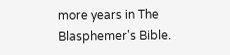more years in The Blasphemer's Bible.